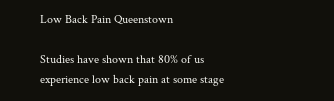Low Back Pain Queenstown

Studies have shown that 80% of us experience low back pain at some stage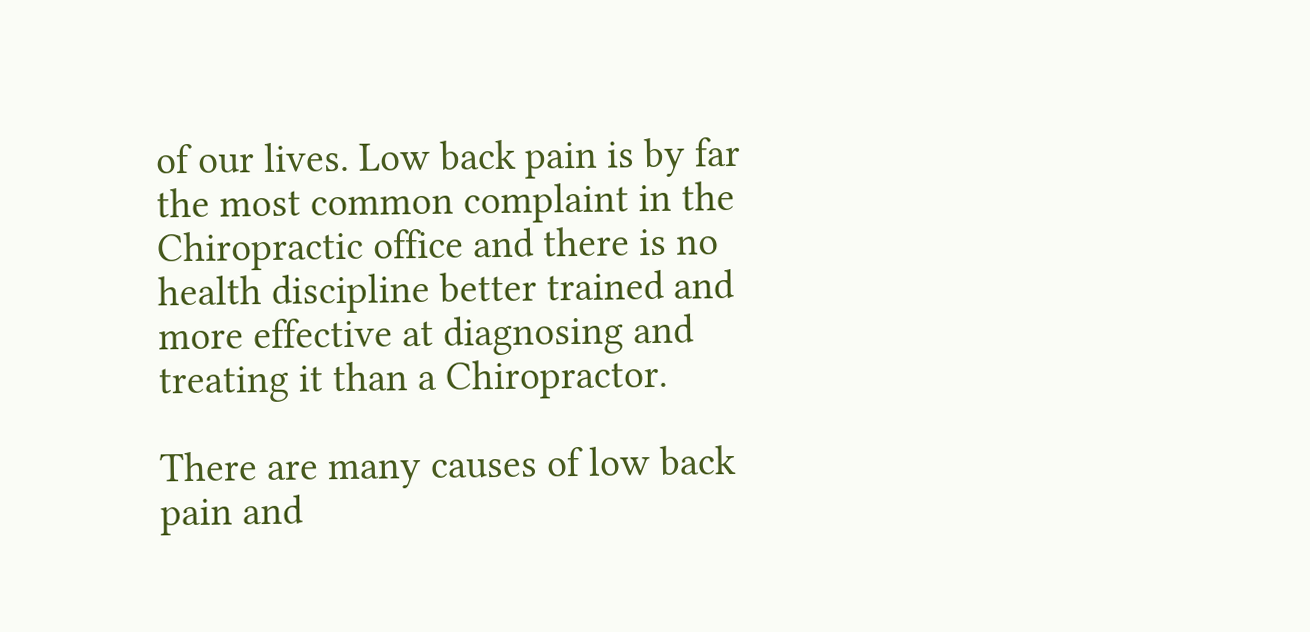of our lives. Low back pain is by far the most common complaint in the Chiropractic office and there is no health discipline better trained and more effective at diagnosing and treating it than a Chiropractor.

There are many causes of low back pain and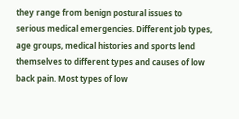they range from benign postural issues to serious medical emergencies. Different job types, age groups, medical histories and sports lend themselves to different types and causes of low back pain. Most types of low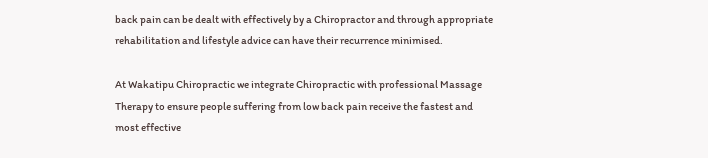back pain can be dealt with effectively by a Chiropractor and through appropriate rehabilitation and lifestyle advice can have their recurrence minimised.

At Wakatipu Chiropractic we integrate Chiropractic with professional Massage Therapy to ensure people suffering from low back pain receive the fastest and most effective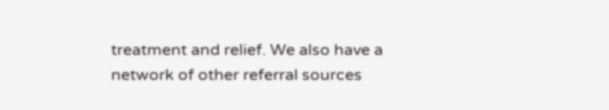treatment and relief. We also have a network of other referral sources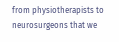from physiotherapists to neurosurgeons that we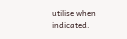utilise when indicated.